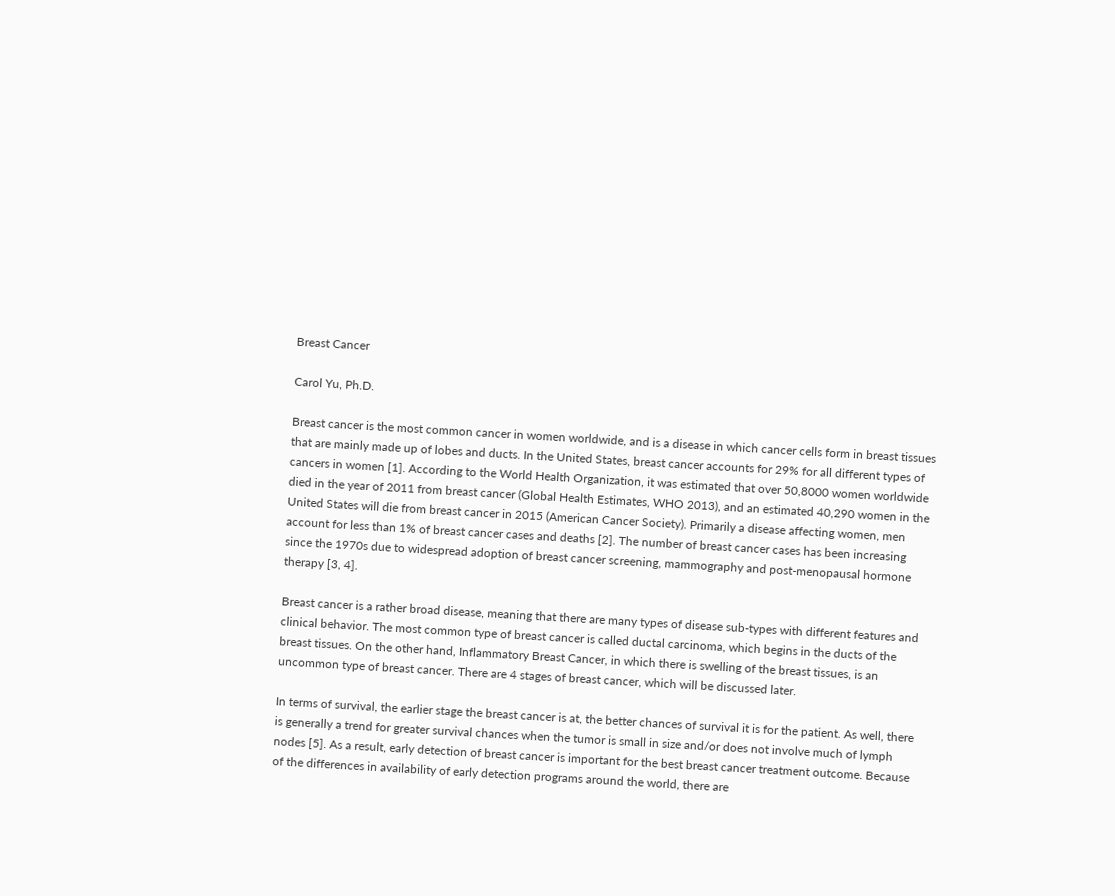Breast Cancer

Carol Yu, Ph.D.

Breast cancer is the most common cancer in women worldwide, and is a disease in which cancer cells form in breast tissues that are mainly made up of lobes and ducts. In the United States, breast cancer accounts for 29% for all different types of cancers in women [1]. According to the World Health Organization, it was estimated that over 50,8000 women worldwide died in the year of 2011 from breast cancer (Global Health Estimates, WHO 2013), and an estimated 40,290 women in the United States will die from breast cancer in 2015 (American Cancer Society). Primarily a disease affecting women, men account for less than 1% of breast cancer cases and deaths [2]. The number of breast cancer cases has been increasing since the 1970s due to widespread adoption of breast cancer screening, mammography and post-menopausal hormone therapy [3, 4].

Breast cancer is a rather broad disease, meaning that there are many types of disease sub-types with different features and clinical behavior. The most common type of breast cancer is called ductal carcinoma, which begins in the ducts of the breast tissues. On the other hand, Inflammatory Breast Cancer, in which there is swelling of the breast tissues, is an uncommon type of breast cancer. There are 4 stages of breast cancer, which will be discussed later.

In terms of survival, the earlier stage the breast cancer is at, the better chances of survival it is for the patient. As well, there is generally a trend for greater survival chances when the tumor is small in size and/or does not involve much of lymph nodes [5]. As a result, early detection of breast cancer is important for the best breast cancer treatment outcome. Because of the differences in availability of early detection programs around the world, there are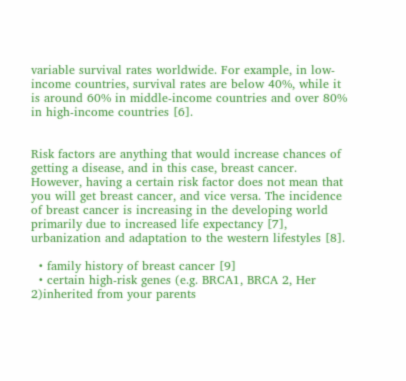variable survival rates worldwide. For example, in low-income countries, survival rates are below 40%, while it is around 60% in middle-income countries and over 80% in high-income countries [6].


Risk factors are anything that would increase chances of getting a disease, and in this case, breast cancer. However, having a certain risk factor does not mean that you will get breast cancer, and vice versa. The incidence of breast cancer is increasing in the developing world primarily due to increased life expectancy [7], urbanization and adaptation to the western lifestyles [8].

  • family history of breast cancer [9]
  • certain high-risk genes (e.g. BRCA1, BRCA 2, Her 2)inherited from your parents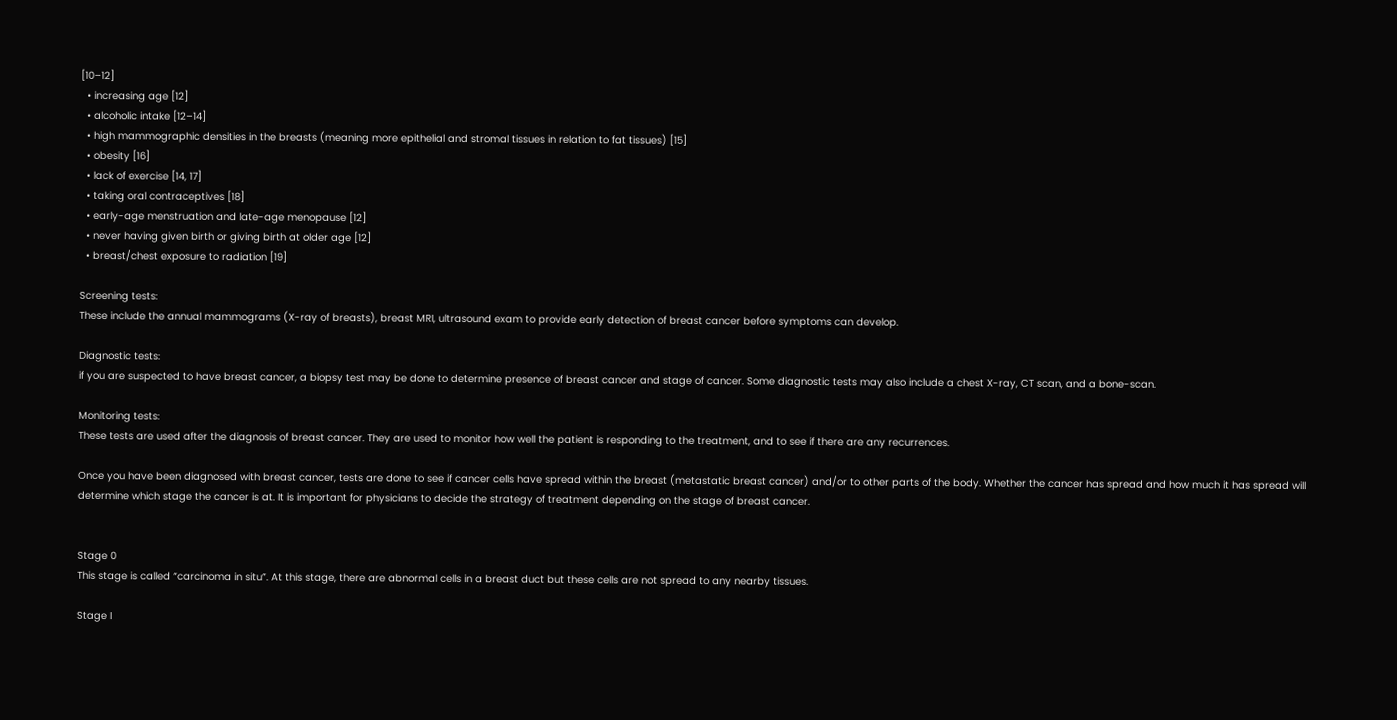[10–12]
  • increasing age [12]
  • alcoholic intake [12–14]
  • high mammographic densities in the breasts (meaning more epithelial and stromal tissues in relation to fat tissues) [15]
  • obesity [16]
  • lack of exercise [14, 17]
  • taking oral contraceptives [18]
  • early-age menstruation and late-age menopause [12]
  • never having given birth or giving birth at older age [12]
  • breast/chest exposure to radiation [19]

Screening tests:
These include the annual mammograms (X-ray of breasts), breast MRI, ultrasound exam to provide early detection of breast cancer before symptoms can develop.

Diagnostic tests:
if you are suspected to have breast cancer, a biopsy test may be done to determine presence of breast cancer and stage of cancer. Some diagnostic tests may also include a chest X-ray, CT scan, and a bone-scan.

Monitoring tests:
These tests are used after the diagnosis of breast cancer. They are used to monitor how well the patient is responding to the treatment, and to see if there are any recurrences.

Once you have been diagnosed with breast cancer, tests are done to see if cancer cells have spread within the breast (metastatic breast cancer) and/or to other parts of the body. Whether the cancer has spread and how much it has spread will determine which stage the cancer is at. It is important for physicians to decide the strategy of treatment depending on the stage of breast cancer.


Stage 0
This stage is called “carcinoma in situ”. At this stage, there are abnormal cells in a breast duct but these cells are not spread to any nearby tissues.

Stage I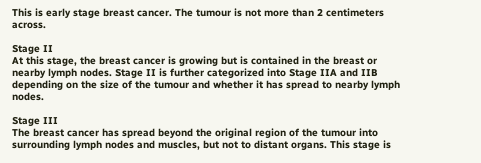This is early stage breast cancer. The tumour is not more than 2 centimeters across.

Stage II
At this stage, the breast cancer is growing but is contained in the breast or nearby lymph nodes. Stage II is further categorized into Stage IIA and IIB depending on the size of the tumour and whether it has spread to nearby lymph nodes.

Stage III
The breast cancer has spread beyond the original region of the tumour into surrounding lymph nodes and muscles, but not to distant organs. This stage is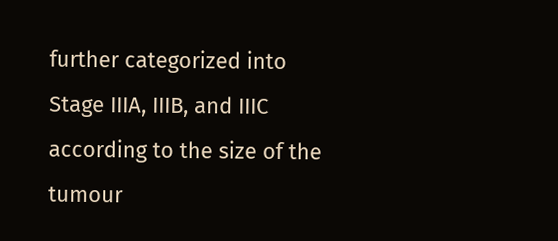further categorized into Stage IIIA, IIIB, and IIIC according to the size of the tumour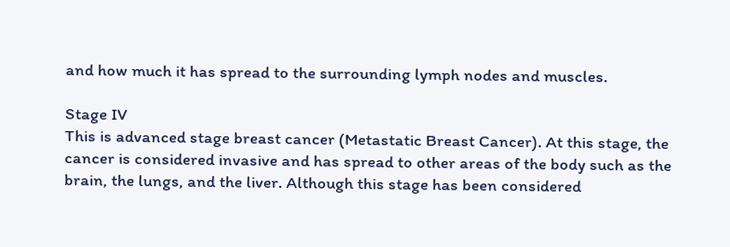and how much it has spread to the surrounding lymph nodes and muscles.

Stage IV
This is advanced stage breast cancer (Metastatic Breast Cancer). At this stage, the cancer is considered invasive and has spread to other areas of the body such as the brain, the lungs, and the liver. Although this stage has been considered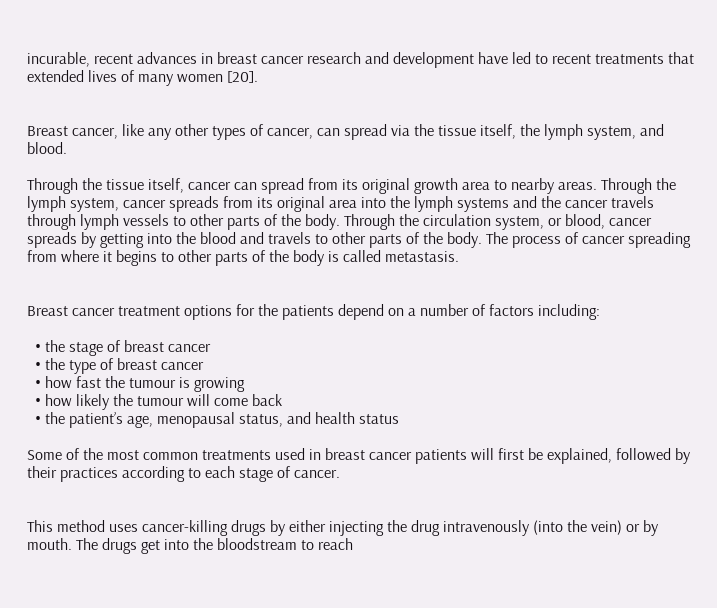incurable, recent advances in breast cancer research and development have led to recent treatments that extended lives of many women [20].


Breast cancer, like any other types of cancer, can spread via the tissue itself, the lymph system, and blood.

Through the tissue itself, cancer can spread from its original growth area to nearby areas. Through the lymph system, cancer spreads from its original area into the lymph systems and the cancer travels through lymph vessels to other parts of the body. Through the circulation system, or blood, cancer spreads by getting into the blood and travels to other parts of the body. The process of cancer spreading from where it begins to other parts of the body is called metastasis.


Breast cancer treatment options for the patients depend on a number of factors including:

  • the stage of breast cancer
  • the type of breast cancer
  • how fast the tumour is growing
  • how likely the tumour will come back
  • the patient’s age, menopausal status, and health status

Some of the most common treatments used in breast cancer patients will first be explained, followed by their practices according to each stage of cancer.


This method uses cancer-killing drugs by either injecting the drug intravenously (into the vein) or by mouth. The drugs get into the bloodstream to reach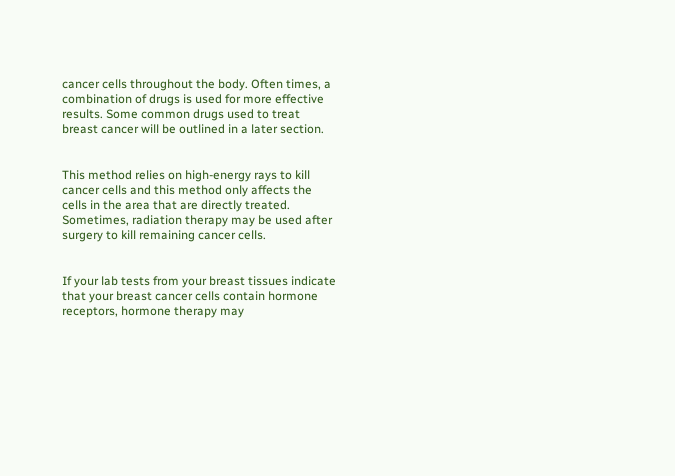cancer cells throughout the body. Often times, a combination of drugs is used for more effective results. Some common drugs used to treat breast cancer will be outlined in a later section.


This method relies on high-energy rays to kill cancer cells and this method only affects the cells in the area that are directly treated. Sometimes, radiation therapy may be used after surgery to kill remaining cancer cells.


If your lab tests from your breast tissues indicate that your breast cancer cells contain hormone receptors, hormone therapy may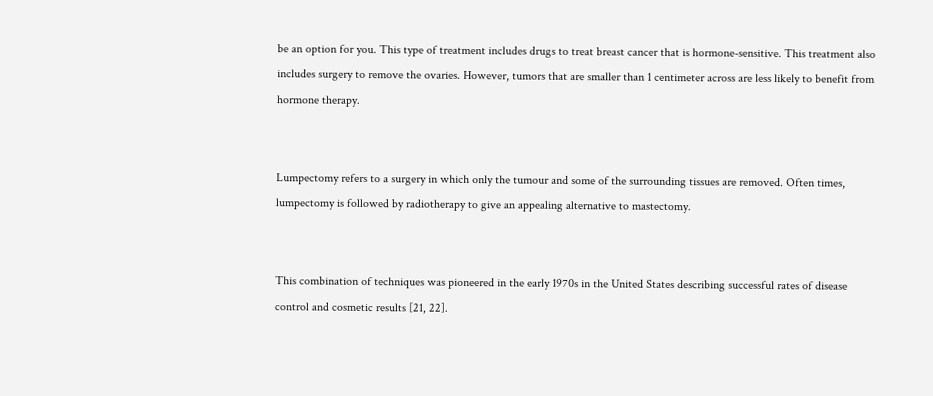be an option for you. This type of treatment includes drugs to treat breast cancer that is hormone-sensitive. This treatment also includes surgery to remove the ovaries. However, tumors that are smaller than 1 centimeter across are less likely to benefit from hormone therapy.


Lumpectomy refers to a surgery in which only the tumour and some of the surrounding tissues are removed. Often times, lumpectomy is followed by radiotherapy to give an appealing alternative to mastectomy.


This combination of techniques was pioneered in the early 1970s in the United States describing successful rates of disease control and cosmetic results [21, 22].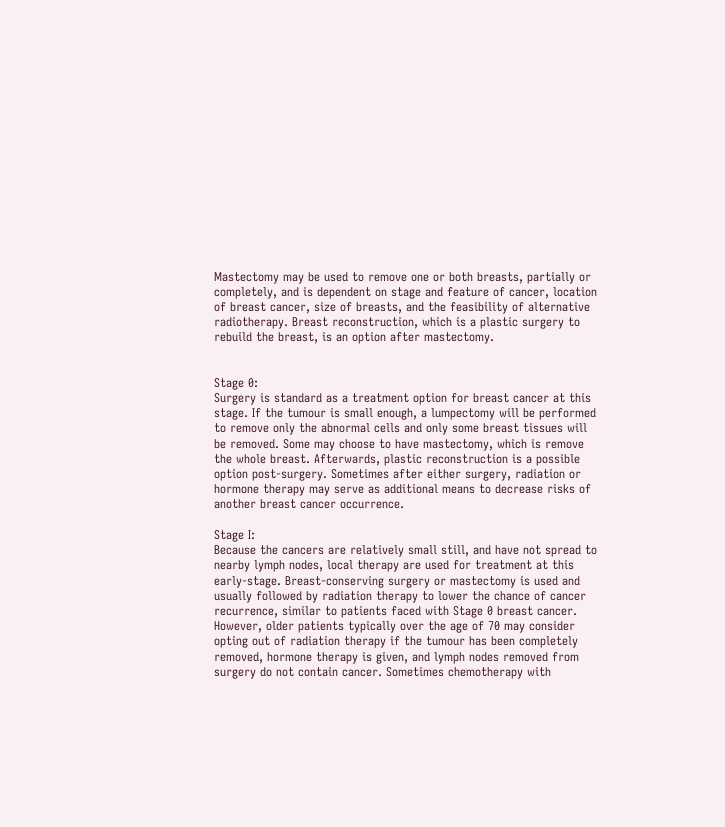Mastectomy may be used to remove one or both breasts, partially or completely, and is dependent on stage and feature of cancer, location of breast cancer, size of breasts, and the feasibility of alternative radiotherapy. Breast reconstruction, which is a plastic surgery to rebuild the breast, is an option after mastectomy.


Stage 0:
Surgery is standard as a treatment option for breast cancer at this stage. If the tumour is small enough, a lumpectomy will be performed to remove only the abnormal cells and only some breast tissues will be removed. Some may choose to have mastectomy, which is remove the whole breast. Afterwards, plastic reconstruction is a possible option post-surgery. Sometimes after either surgery, radiation or hormone therapy may serve as additional means to decrease risks of another breast cancer occurrence.

Stage I:
Because the cancers are relatively small still, and have not spread to nearby lymph nodes, local therapy are used for treatment at this early-stage. Breast-conserving surgery or mastectomy is used and usually followed by radiation therapy to lower the chance of cancer recurrence, similar to patients faced with Stage 0 breast cancer. However, older patients typically over the age of 70 may consider opting out of radiation therapy if the tumour has been completely removed, hormone therapy is given, and lymph nodes removed from surgery do not contain cancer. Sometimes chemotherapy with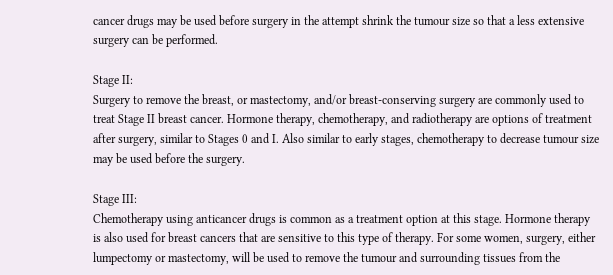cancer drugs may be used before surgery in the attempt shrink the tumour size so that a less extensive surgery can be performed.

Stage II:
Surgery to remove the breast, or mastectomy, and/or breast-conserving surgery are commonly used to treat Stage II breast cancer. Hormone therapy, chemotherapy, and radiotherapy are options of treatment after surgery, similar to Stages 0 and I. Also similar to early stages, chemotherapy to decrease tumour size may be used before the surgery.

Stage III:
Chemotherapy using anticancer drugs is common as a treatment option at this stage. Hormone therapy is also used for breast cancers that are sensitive to this type of therapy. For some women, surgery, either lumpectomy or mastectomy, will be used to remove the tumour and surrounding tissues from the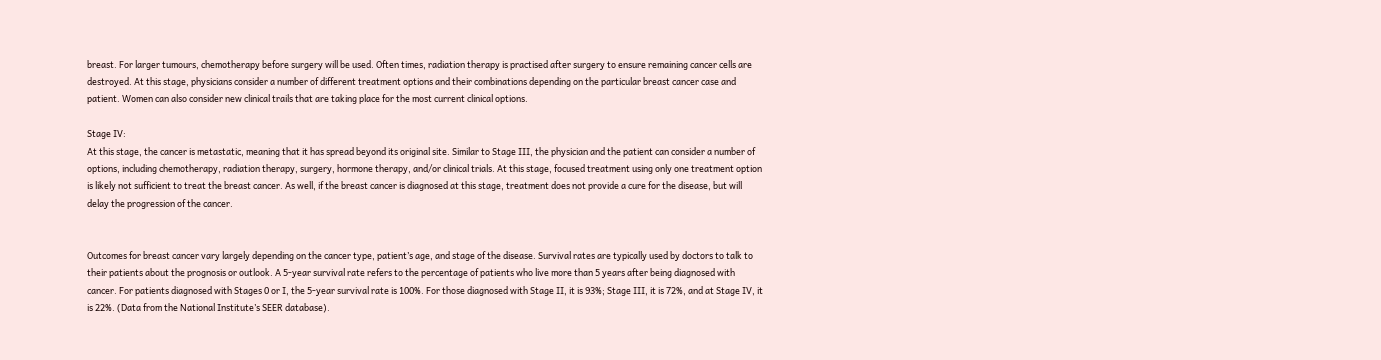breast. For larger tumours, chemotherapy before surgery will be used. Often times, radiation therapy is practised after surgery to ensure remaining cancer cells are destroyed. At this stage, physicians consider a number of different treatment options and their combinations depending on the particular breast cancer case and patient. Women can also consider new clinical trails that are taking place for the most current clinical options.

Stage IV:
At this stage, the cancer is metastatic, meaning that it has spread beyond its original site. Similar to Stage III, the physician and the patient can consider a number of options, including chemotherapy, radiation therapy, surgery, hormone therapy, and/or clinical trials. At this stage, focused treatment using only one treatment option is likely not sufficient to treat the breast cancer. As well, if the breast cancer is diagnosed at this stage, treatment does not provide a cure for the disease, but will delay the progression of the cancer.


Outcomes for breast cancer vary largely depending on the cancer type, patient’s age, and stage of the disease. Survival rates are typically used by doctors to talk to their patients about the prognosis or outlook. A 5-year survival rate refers to the percentage of patients who live more than 5 years after being diagnosed with cancer. For patients diagnosed with Stages 0 or I, the 5-year survival rate is 100%. For those diagnosed with Stage II, it is 93%; Stage III, it is 72%, and at Stage IV, it is 22%. (Data from the National Institute’s SEER database).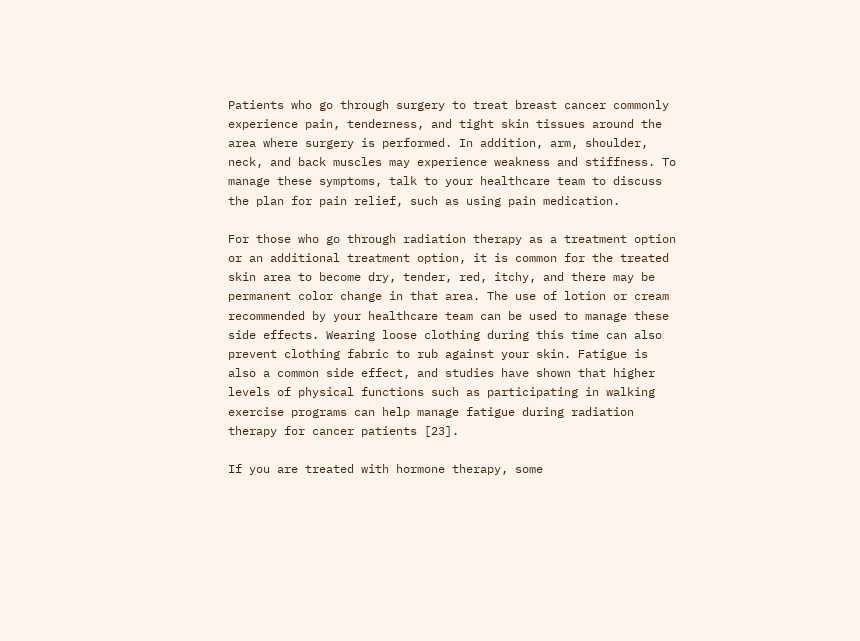Patients who go through surgery to treat breast cancer commonly experience pain, tenderness, and tight skin tissues around the area where surgery is performed. In addition, arm, shoulder, neck, and back muscles may experience weakness and stiffness. To manage these symptoms, talk to your healthcare team to discuss the plan for pain relief, such as using pain medication.

For those who go through radiation therapy as a treatment option or an additional treatment option, it is common for the treated skin area to become dry, tender, red, itchy, and there may be permanent color change in that area. The use of lotion or cream recommended by your healthcare team can be used to manage these side effects. Wearing loose clothing during this time can also prevent clothing fabric to rub against your skin. Fatigue is also a common side effect, and studies have shown that higher levels of physical functions such as participating in walking exercise programs can help manage fatigue during radiation therapy for cancer patients [23].

If you are treated with hormone therapy, some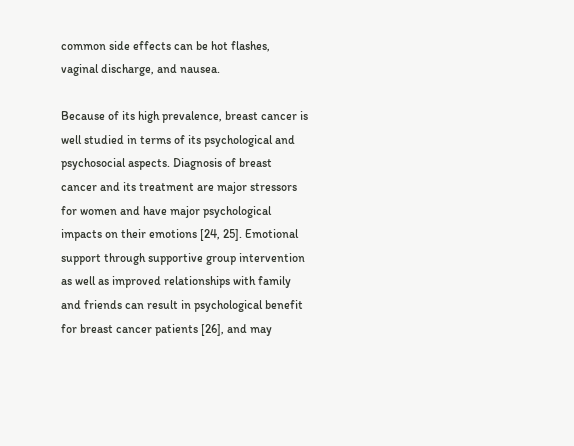common side effects can be hot flashes, vaginal discharge, and nausea.

Because of its high prevalence, breast cancer is well studied in terms of its psychological and psychosocial aspects. Diagnosis of breast cancer and its treatment are major stressors for women and have major psychological impacts on their emotions [24, 25]. Emotional support through supportive group intervention as well as improved relationships with family and friends can result in psychological benefit for breast cancer patients [26], and may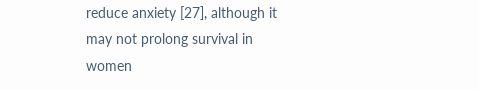reduce anxiety [27], although it may not prolong survival in women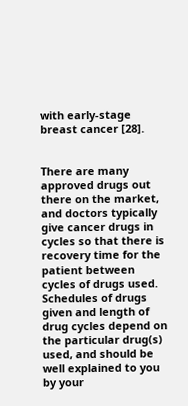with early-stage breast cancer [28].


There are many approved drugs out there on the market, and doctors typically give cancer drugs in cycles so that there is recovery time for the patient between cycles of drugs used. Schedules of drugs given and length of drug cycles depend on the particular drug(s) used, and should be well explained to you by your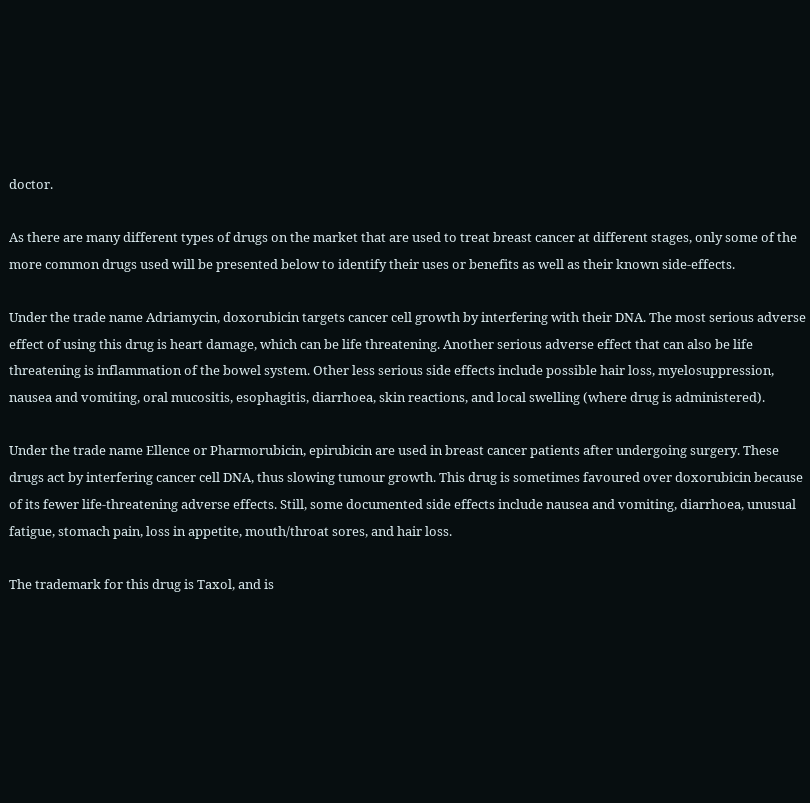doctor.

As there are many different types of drugs on the market that are used to treat breast cancer at different stages, only some of the more common drugs used will be presented below to identify their uses or benefits as well as their known side-effects.

Under the trade name Adriamycin, doxorubicin targets cancer cell growth by interfering with their DNA. The most serious adverse effect of using this drug is heart damage, which can be life threatening. Another serious adverse effect that can also be life threatening is inflammation of the bowel system. Other less serious side effects include possible hair loss, myelosuppression, nausea and vomiting, oral mucositis, esophagitis, diarrhoea, skin reactions, and local swelling (where drug is administered).

Under the trade name Ellence or Pharmorubicin, epirubicin are used in breast cancer patients after undergoing surgery. These drugs act by interfering cancer cell DNA, thus slowing tumour growth. This drug is sometimes favoured over doxorubicin because of its fewer life-threatening adverse effects. Still, some documented side effects include nausea and vomiting, diarrhoea, unusual fatigue, stomach pain, loss in appetite, mouth/throat sores, and hair loss.

The trademark for this drug is Taxol, and is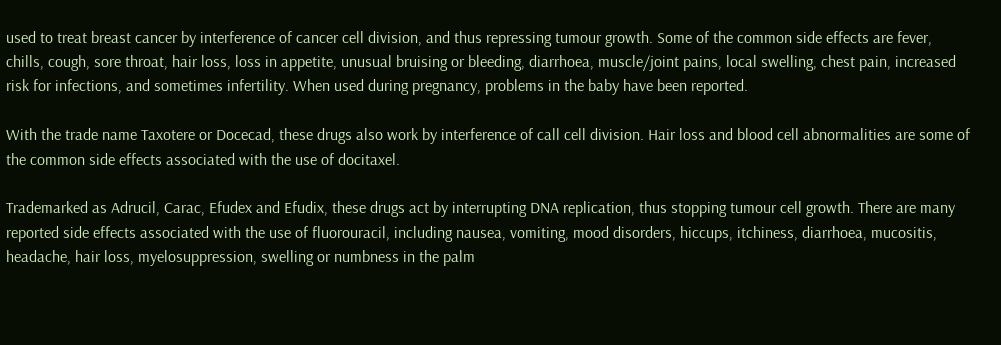used to treat breast cancer by interference of cancer cell division, and thus repressing tumour growth. Some of the common side effects are fever, chills, cough, sore throat, hair loss, loss in appetite, unusual bruising or bleeding, diarrhoea, muscle/joint pains, local swelling, chest pain, increased risk for infections, and sometimes infertility. When used during pregnancy, problems in the baby have been reported.

With the trade name Taxotere or Docecad, these drugs also work by interference of call cell division. Hair loss and blood cell abnormalities are some of the common side effects associated with the use of docitaxel.

Trademarked as Adrucil, Carac, Efudex and Efudix, these drugs act by interrupting DNA replication, thus stopping tumour cell growth. There are many reported side effects associated with the use of fluorouracil, including nausea, vomiting, mood disorders, hiccups, itchiness, diarrhoea, mucositis, headache, hair loss, myelosuppression, swelling or numbness in the palm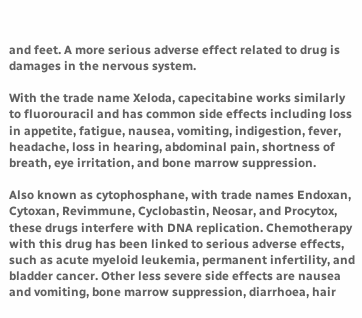and feet. A more serious adverse effect related to drug is damages in the nervous system.

With the trade name Xeloda, capecitabine works similarly to fluorouracil and has common side effects including loss in appetite, fatigue, nausea, vomiting, indigestion, fever, headache, loss in hearing, abdominal pain, shortness of breath, eye irritation, and bone marrow suppression.

Also known as cytophosphane, with trade names Endoxan, Cytoxan, Revimmune, Cyclobastin, Neosar, and Procytox, these drugs interfere with DNA replication. Chemotherapy with this drug has been linked to serious adverse effects, such as acute myeloid leukemia, permanent infertility, and bladder cancer. Other less severe side effects are nausea and vomiting, bone marrow suppression, diarrhoea, hair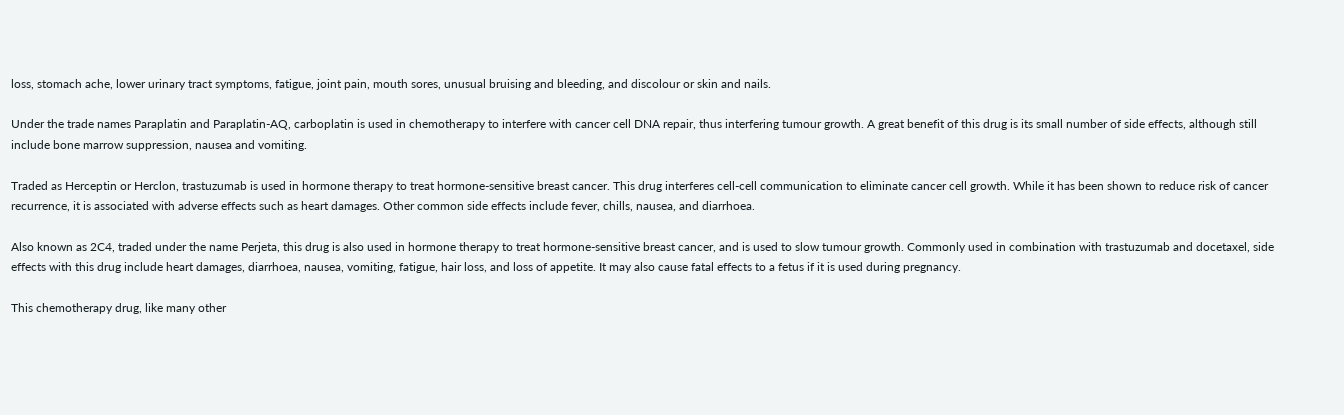loss, stomach ache, lower urinary tract symptoms, fatigue, joint pain, mouth sores, unusual bruising and bleeding, and discolour or skin and nails.

Under the trade names Paraplatin and Paraplatin-AQ, carboplatin is used in chemotherapy to interfere with cancer cell DNA repair, thus interfering tumour growth. A great benefit of this drug is its small number of side effects, although still include bone marrow suppression, nausea and vomiting.

Traded as Herceptin or Herclon, trastuzumab is used in hormone therapy to treat hormone-sensitive breast cancer. This drug interferes cell-cell communication to eliminate cancer cell growth. While it has been shown to reduce risk of cancer recurrence, it is associated with adverse effects such as heart damages. Other common side effects include fever, chills, nausea, and diarrhoea.

Also known as 2C4, traded under the name Perjeta, this drug is also used in hormone therapy to treat hormone-sensitive breast cancer, and is used to slow tumour growth. Commonly used in combination with trastuzumab and docetaxel, side effects with this drug include heart damages, diarrhoea, nausea, vomiting, fatigue, hair loss, and loss of appetite. It may also cause fatal effects to a fetus if it is used during pregnancy.

This chemotherapy drug, like many other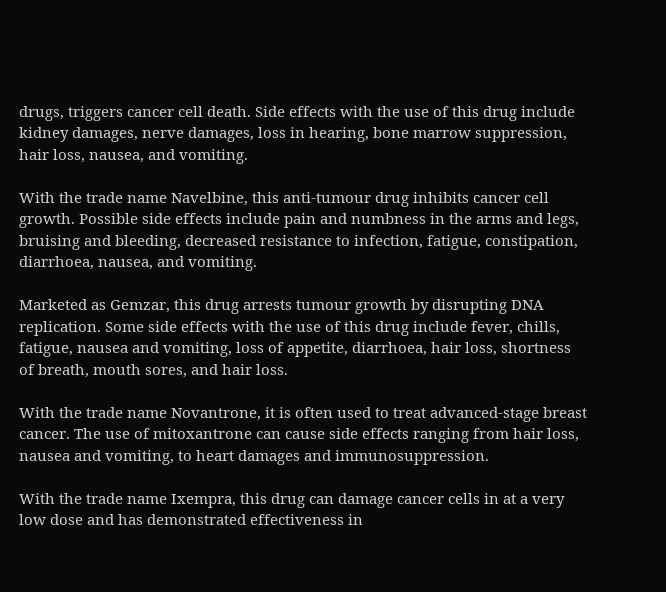drugs, triggers cancer cell death. Side effects with the use of this drug include kidney damages, nerve damages, loss in hearing, bone marrow suppression, hair loss, nausea, and vomiting.

With the trade name Navelbine, this anti-tumour drug inhibits cancer cell growth. Possible side effects include pain and numbness in the arms and legs, bruising and bleeding, decreased resistance to infection, fatigue, constipation, diarrhoea, nausea, and vomiting.

Marketed as Gemzar, this drug arrests tumour growth by disrupting DNA replication. Some side effects with the use of this drug include fever, chills, fatigue, nausea and vomiting, loss of appetite, diarrhoea, hair loss, shortness of breath, mouth sores, and hair loss.

With the trade name Novantrone, it is often used to treat advanced-stage breast cancer. The use of mitoxantrone can cause side effects ranging from hair loss, nausea and vomiting, to heart damages and immunosuppression.

With the trade name Ixempra, this drug can damage cancer cells in at a very low dose and has demonstrated effectiveness in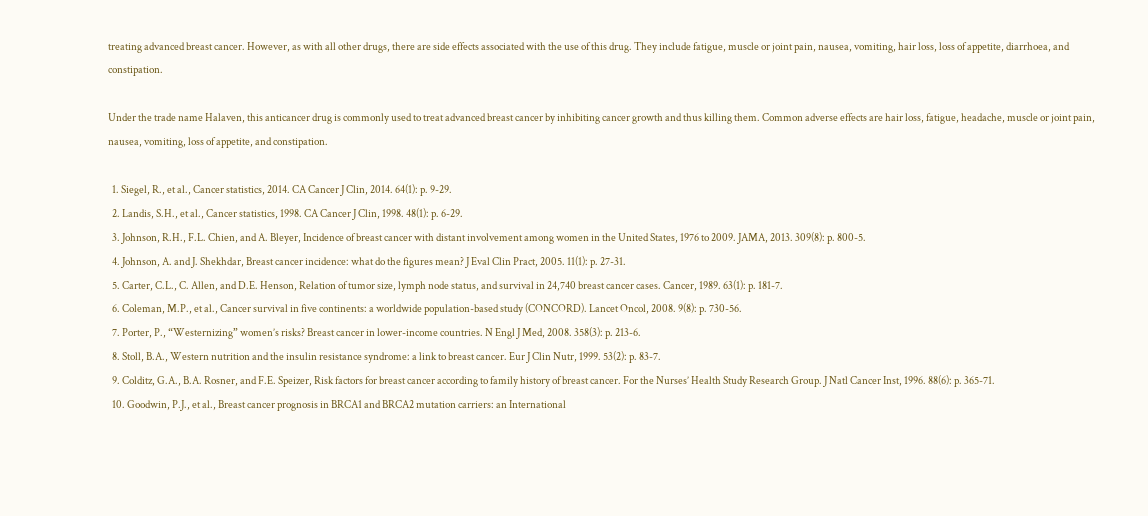treating advanced breast cancer. However, as with all other drugs, there are side effects associated with the use of this drug. They include fatigue, muscle or joint pain, nausea, vomiting, hair loss, loss of appetite, diarrhoea, and constipation.

Under the trade name Halaven, this anticancer drug is commonly used to treat advanced breast cancer by inhibiting cancer growth and thus killing them. Common adverse effects are hair loss, fatigue, headache, muscle or joint pain, nausea, vomiting, loss of appetite, and constipation.

  1. Siegel, R., et al., Cancer statistics, 2014. CA Cancer J Clin, 2014. 64(1): p. 9-29.
  2. Landis, S.H., et al., Cancer statistics, 1998. CA Cancer J Clin, 1998. 48(1): p. 6-29.
  3. Johnson, R.H., F.L. Chien, and A. Bleyer, Incidence of breast cancer with distant involvement among women in the United States, 1976 to 2009. JAMA, 2013. 309(8): p. 800-5.
  4. Johnson, A. and J. Shekhdar, Breast cancer incidence: what do the figures mean? J Eval Clin Pract, 2005. 11(1): p. 27-31.
  5. Carter, C.L., C. Allen, and D.E. Henson, Relation of tumor size, lymph node status, and survival in 24,740 breast cancer cases. Cancer, 1989. 63(1): p. 181-7.
  6. Coleman, M.P., et al., Cancer survival in five continents: a worldwide population-based study (CONCORD). Lancet Oncol, 2008. 9(8): p. 730-56.
  7. Porter, P., “Westernizing” women’s risks? Breast cancer in lower-income countries. N Engl J Med, 2008. 358(3): p. 213-6.
  8. Stoll, B.A., Western nutrition and the insulin resistance syndrome: a link to breast cancer. Eur J Clin Nutr, 1999. 53(2): p. 83-7.
  9. Colditz, G.A., B.A. Rosner, and F.E. Speizer, Risk factors for breast cancer according to family history of breast cancer. For the Nurses’ Health Study Research Group. J Natl Cancer Inst, 1996. 88(6): p. 365-71.
  10. Goodwin, P.J., et al., Breast cancer prognosis in BRCA1 and BRCA2 mutation carriers: an International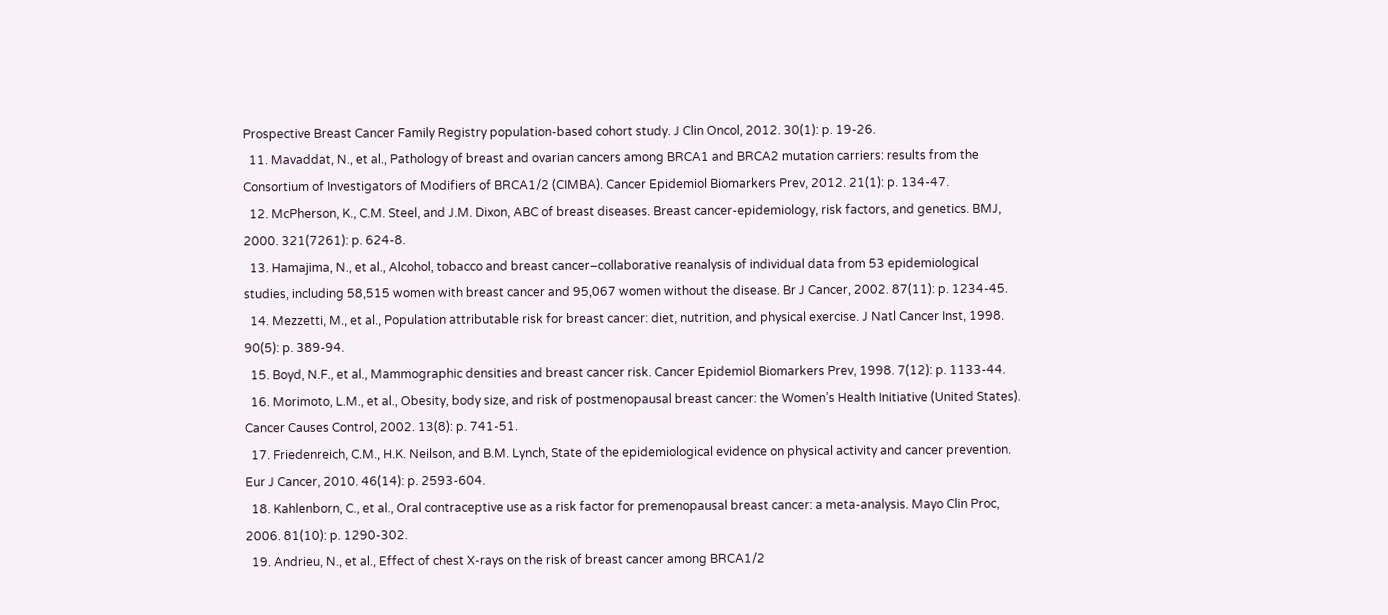Prospective Breast Cancer Family Registry population-based cohort study. J Clin Oncol, 2012. 30(1): p. 19-26.
  11. Mavaddat, N., et al., Pathology of breast and ovarian cancers among BRCA1 and BRCA2 mutation carriers: results from the Consortium of Investigators of Modifiers of BRCA1/2 (CIMBA). Cancer Epidemiol Biomarkers Prev, 2012. 21(1): p. 134-47.
  12. McPherson, K., C.M. Steel, and J.M. Dixon, ABC of breast diseases. Breast cancer-epidemiology, risk factors, and genetics. BMJ, 2000. 321(7261): p. 624-8.
  13. Hamajima, N., et al., Alcohol, tobacco and breast cancer–collaborative reanalysis of individual data from 53 epidemiological studies, including 58,515 women with breast cancer and 95,067 women without the disease. Br J Cancer, 2002. 87(11): p. 1234-45.
  14. Mezzetti, M., et al., Population attributable risk for breast cancer: diet, nutrition, and physical exercise. J Natl Cancer Inst, 1998. 90(5): p. 389-94.
  15. Boyd, N.F., et al., Mammographic densities and breast cancer risk. Cancer Epidemiol Biomarkers Prev, 1998. 7(12): p. 1133-44.
  16. Morimoto, L.M., et al., Obesity, body size, and risk of postmenopausal breast cancer: the Women’s Health Initiative (United States). Cancer Causes Control, 2002. 13(8): p. 741-51.
  17. Friedenreich, C.M., H.K. Neilson, and B.M. Lynch, State of the epidemiological evidence on physical activity and cancer prevention. Eur J Cancer, 2010. 46(14): p. 2593-604.
  18. Kahlenborn, C., et al., Oral contraceptive use as a risk factor for premenopausal breast cancer: a meta-analysis. Mayo Clin Proc, 2006. 81(10): p. 1290-302.
  19. Andrieu, N., et al., Effect of chest X-rays on the risk of breast cancer among BRCA1/2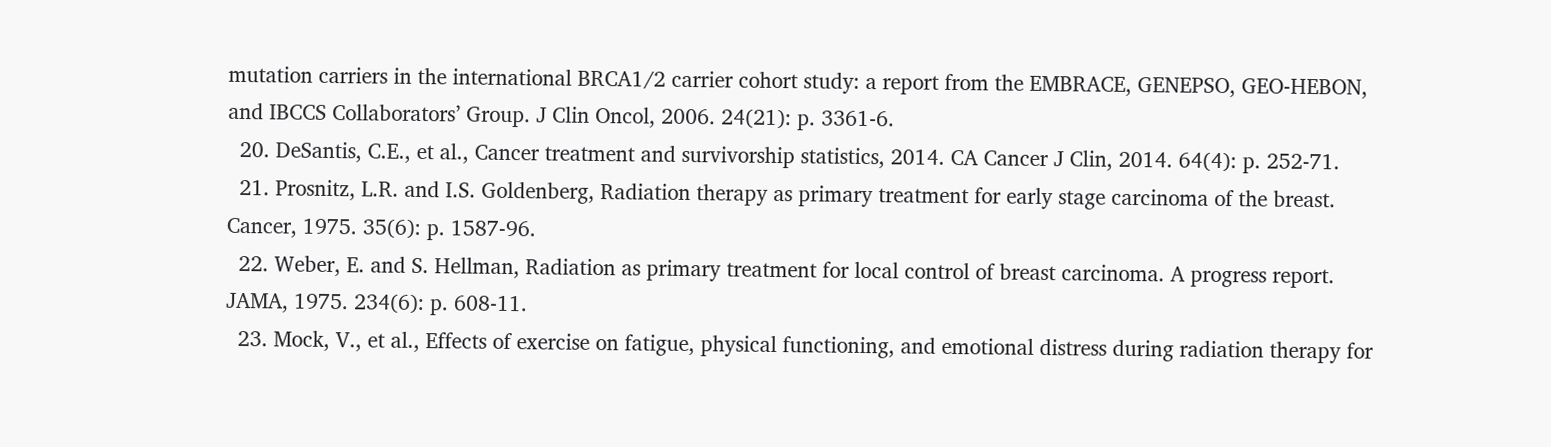mutation carriers in the international BRCA1/2 carrier cohort study: a report from the EMBRACE, GENEPSO, GEO-HEBON, and IBCCS Collaborators’ Group. J Clin Oncol, 2006. 24(21): p. 3361-6.
  20. DeSantis, C.E., et al., Cancer treatment and survivorship statistics, 2014. CA Cancer J Clin, 2014. 64(4): p. 252-71.
  21. Prosnitz, L.R. and I.S. Goldenberg, Radiation therapy as primary treatment for early stage carcinoma of the breast. Cancer, 1975. 35(6): p. 1587-96.
  22. Weber, E. and S. Hellman, Radiation as primary treatment for local control of breast carcinoma. A progress report. JAMA, 1975. 234(6): p. 608-11.
  23. Mock, V., et al., Effects of exercise on fatigue, physical functioning, and emotional distress during radiation therapy for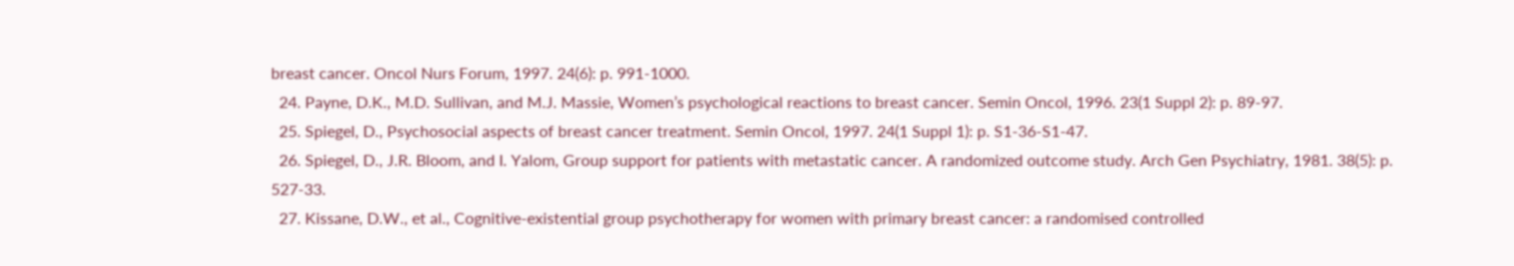breast cancer. Oncol Nurs Forum, 1997. 24(6): p. 991-1000.
  24. Payne, D.K., M.D. Sullivan, and M.J. Massie, Women’s psychological reactions to breast cancer. Semin Oncol, 1996. 23(1 Suppl 2): p. 89-97.
  25. Spiegel, D., Psychosocial aspects of breast cancer treatment. Semin Oncol, 1997. 24(1 Suppl 1): p. S1-36-S1-47.
  26. Spiegel, D., J.R. Bloom, and I. Yalom, Group support for patients with metastatic cancer. A randomized outcome study. Arch Gen Psychiatry, 1981. 38(5): p. 527-33.
  27. Kissane, D.W., et al., Cognitive-existential group psychotherapy for women with primary breast cancer: a randomised controlled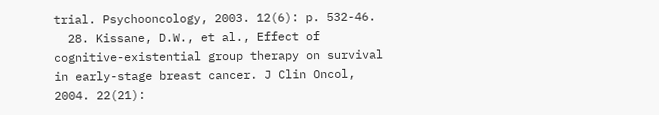trial. Psychooncology, 2003. 12(6): p. 532-46.
  28. Kissane, D.W., et al., Effect of cognitive-existential group therapy on survival in early-stage breast cancer. J Clin Oncol, 2004. 22(21):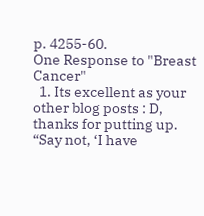p. 4255-60.
One Response to "Breast Cancer"
  1. Its excellent as your other blog posts : D, thanks for putting up. “Say not, ‘I have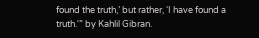found the truth,’ but rather, ‘I have found a truth.'” by Kahlil Gibran.